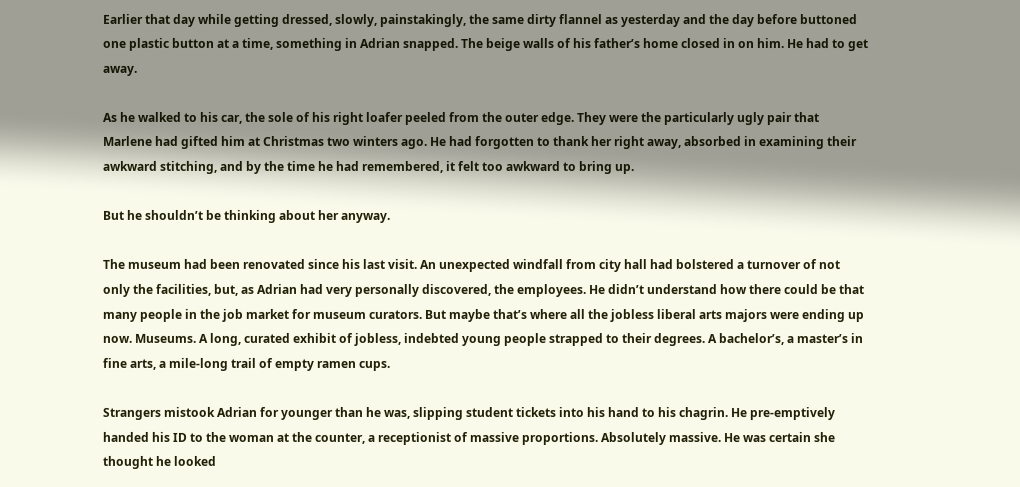Earlier that day while getting dressed, slowly, painstakingly, the same dirty flannel as yesterday and the day before buttoned one plastic button at a time, something in Adrian snapped. The beige walls of his father’s home closed in on him. He had to get away.

As he walked to his car, the sole of his right loafer peeled from the outer edge. They were the particularly ugly pair that Marlene had gifted him at Christmas two winters ago. He had forgotten to thank her right away, absorbed in examining their awkward stitching, and by the time he had remembered, it felt too awkward to bring up.

But he shouldn’t be thinking about her anyway.

The museum had been renovated since his last visit. An unexpected windfall from city hall had bolstered a turnover of not only the facilities, but, as Adrian had very personally discovered, the employees. He didn’t understand how there could be that many people in the job market for museum curators. But maybe that’s where all the jobless liberal arts majors were ending up now. Museums. A long, curated exhibit of jobless, indebted young people strapped to their degrees. A bachelor’s, a master’s in fine arts, a mile-long trail of empty ramen cups.

Strangers mistook Adrian for younger than he was, slipping student tickets into his hand to his chagrin. He pre-emptively handed his ID to the woman at the counter, a receptionist of massive proportions. Absolutely massive. He was certain she thought he looked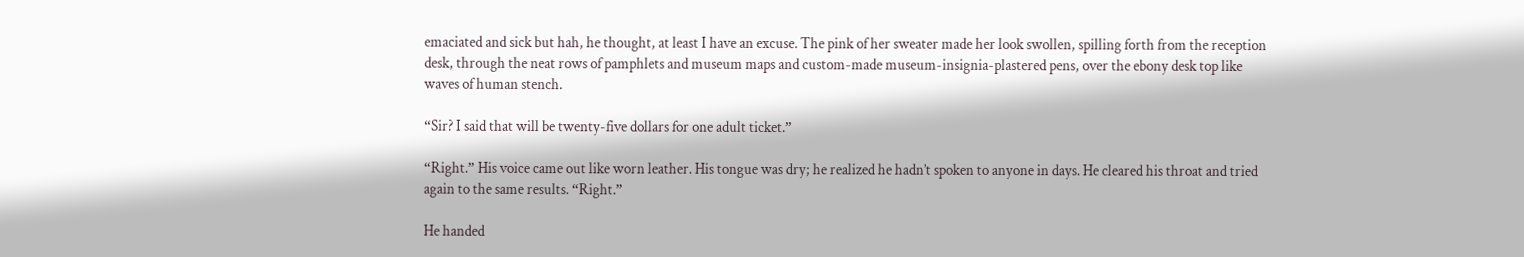emaciated and sick but hah, he thought, at least I have an excuse. The pink of her sweater made her look swollen, spilling forth from the reception desk, through the neat rows of pamphlets and museum maps and custom-made museum-insignia-plastered pens, over the ebony desk top like waves of human stench.

“Sir? I said that will be twenty-five dollars for one adult ticket.”

“Right.” His voice came out like worn leather. His tongue was dry; he realized he hadn’t spoken to anyone in days. He cleared his throat and tried again to the same results. “Right.”

He handed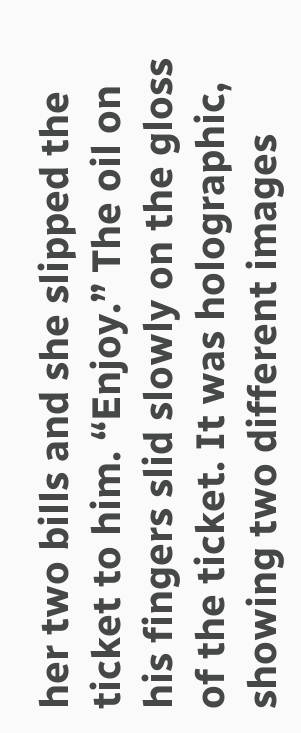her two bills and she slipped the ticket to him. “Enjoy.” The oil on his fingers slid slowly on the gloss of the ticket. It was holographic, showing two different images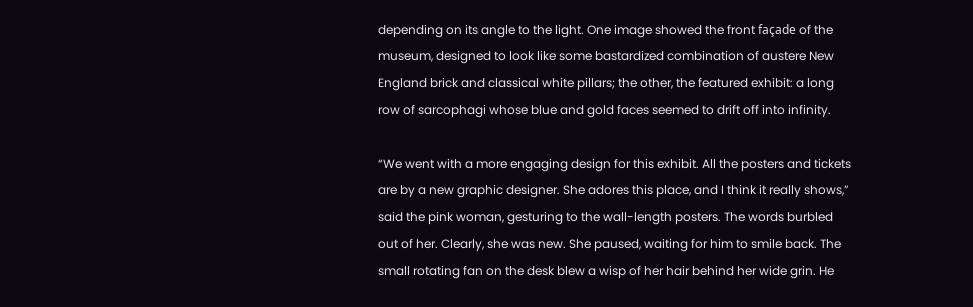depending on its angle to the light. One image showed the front façade of the museum, designed to look like some bastardized combination of austere New England brick and classical white pillars; the other, the featured exhibit: a long row of sarcophagi whose blue and gold faces seemed to drift off into infinity.

“We went with a more engaging design for this exhibit. All the posters and tickets are by a new graphic designer. She adores this place, and I think it really shows,” said the pink woman, gesturing to the wall-length posters. The words burbled out of her. Clearly, she was new. She paused, waiting for him to smile back. The small rotating fan on the desk blew a wisp of her hair behind her wide grin. He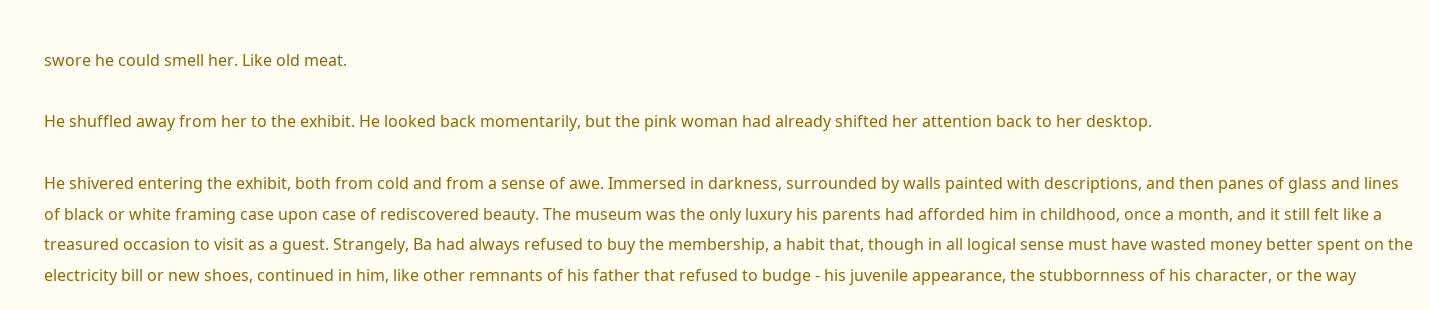swore he could smell her. Like old meat.

He shuffled away from her to the exhibit. He looked back momentarily, but the pink woman had already shifted her attention back to her desktop.

He shivered entering the exhibit, both from cold and from a sense of awe. Immersed in darkness, surrounded by walls painted with descriptions, and then panes of glass and lines of black or white framing case upon case of rediscovered beauty. The museum was the only luxury his parents had afforded him in childhood, once a month, and it still felt like a treasured occasion to visit as a guest. Strangely, Ba had always refused to buy the membership, a habit that, though in all logical sense must have wasted money better spent on the electricity bill or new shoes, continued in him, like other remnants of his father that refused to budge - his juvenile appearance, the stubbornness of his character, or the way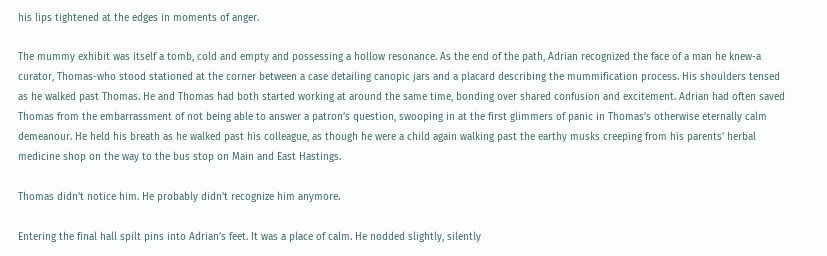his lips tightened at the edges in moments of anger.

The mummy exhibit was itself a tomb, cold and empty and possessing a hollow resonance. As the end of the path, Adrian recognized the face of a man he knew-a curator, Thomas-who stood stationed at the corner between a case detailing canopic jars and a placard describing the mummification process. His shoulders tensed as he walked past Thomas. He and Thomas had both started working at around the same time, bonding over shared confusion and excitement. Adrian had often saved Thomas from the embarrassment of not being able to answer a patron’s question, swooping in at the first glimmers of panic in Thomas’s otherwise eternally calm demeanour. He held his breath as he walked past his colleague, as though he were a child again walking past the earthy musks creeping from his parents’ herbal medicine shop on the way to the bus stop on Main and East Hastings.

Thomas didn’t notice him. He probably didn’t recognize him anymore.

Entering the final hall spilt pins into Adrian’s feet. It was a place of calm. He nodded slightly, silently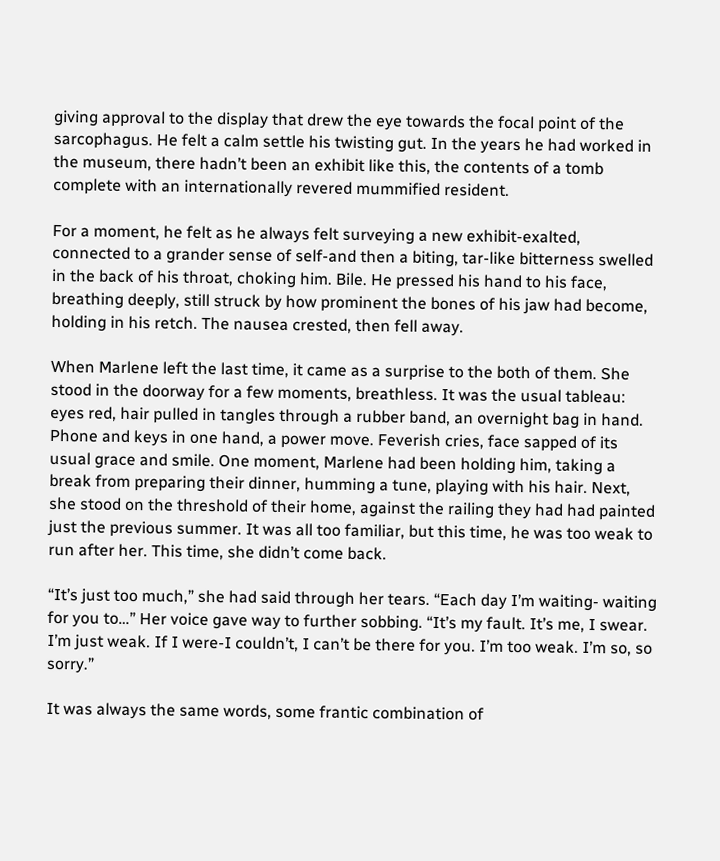giving approval to the display that drew the eye towards the focal point of the sarcophagus. He felt a calm settle his twisting gut. In the years he had worked in the museum, there hadn’t been an exhibit like this, the contents of a tomb complete with an internationally revered mummified resident.

For a moment, he felt as he always felt surveying a new exhibit-exalted, connected to a grander sense of self-and then a biting, tar-like bitterness swelled in the back of his throat, choking him. Bile. He pressed his hand to his face, breathing deeply, still struck by how prominent the bones of his jaw had become, holding in his retch. The nausea crested, then fell away.

When Marlene left the last time, it came as a surprise to the both of them. She stood in the doorway for a few moments, breathless. It was the usual tableau: eyes red, hair pulled in tangles through a rubber band, an overnight bag in hand. Phone and keys in one hand, a power move. Feverish cries, face sapped of its usual grace and smile. One moment, Marlene had been holding him, taking a break from preparing their dinner, humming a tune, playing with his hair. Next, she stood on the threshold of their home, against the railing they had had painted just the previous summer. It was all too familiar, but this time, he was too weak to run after her. This time, she didn’t come back.

“It’s just too much,” she had said through her tears. “Each day I’m waiting- waiting for you to…” Her voice gave way to further sobbing. “It’s my fault. It’s me, I swear. I’m just weak. If I were-I couldn’t, I can’t be there for you. I’m too weak. I’m so, so sorry.”

It was always the same words, some frantic combination of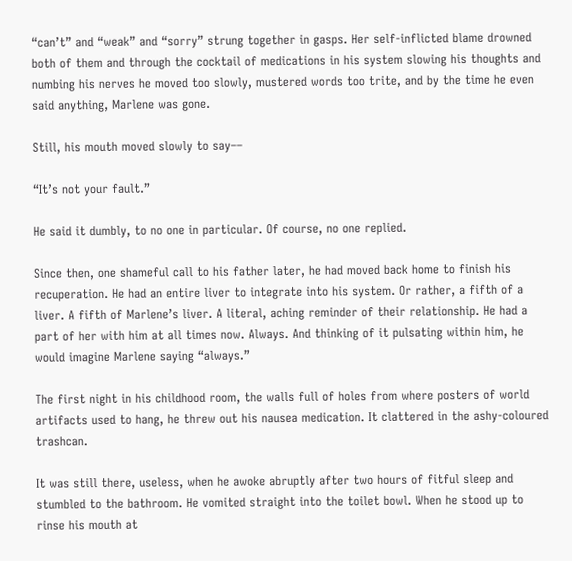“can’t” and “weak” and “sorry” strung together in gasps. Her self-inflicted blame drowned both of them and through the cocktail of medications in his system slowing his thoughts and numbing his nerves he moved too slowly, mustered words too trite, and by the time he even said anything, Marlene was gone.

Still, his mouth moved slowly to say––

“It’s not your fault.”

He said it dumbly, to no one in particular. Of course, no one replied.

Since then, one shameful call to his father later, he had moved back home to finish his recuperation. He had an entire liver to integrate into his system. Or rather, a fifth of a liver. A fifth of Marlene’s liver. A literal, aching reminder of their relationship. He had a part of her with him at all times now. Always. And thinking of it pulsating within him, he would imagine Marlene saying “always.”

The first night in his childhood room, the walls full of holes from where posters of world artifacts used to hang, he threw out his nausea medication. It clattered in the ashy-coloured trashcan.

It was still there, useless, when he awoke abruptly after two hours of fitful sleep and stumbled to the bathroom. He vomited straight into the toilet bowl. When he stood up to rinse his mouth at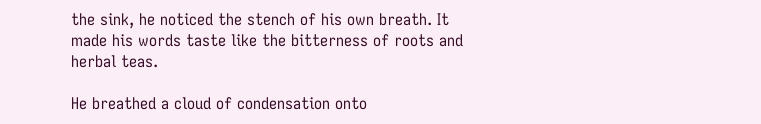the sink, he noticed the stench of his own breath. It made his words taste like the bitterness of roots and herbal teas.

He breathed a cloud of condensation onto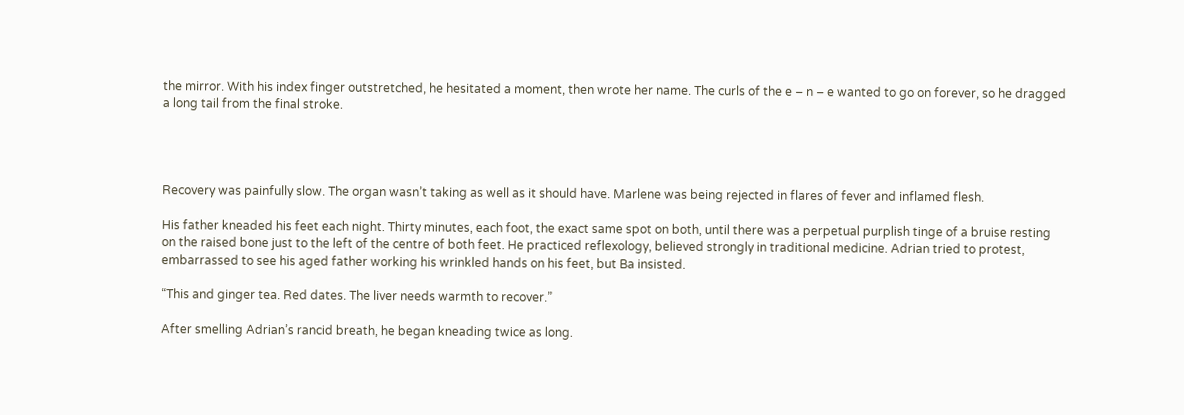the mirror. With his index finger outstretched, he hesitated a moment, then wrote her name. The curls of the e – n – e wanted to go on forever, so he dragged a long tail from the final stroke.




Recovery was painfully slow. The organ wasn’t taking as well as it should have. Marlene was being rejected in flares of fever and inflamed flesh.

His father kneaded his feet each night. Thirty minutes, each foot, the exact same spot on both, until there was a perpetual purplish tinge of a bruise resting on the raised bone just to the left of the centre of both feet. He practiced reflexology, believed strongly in traditional medicine. Adrian tried to protest, embarrassed to see his aged father working his wrinkled hands on his feet, but Ba insisted.

“This and ginger tea. Red dates. The liver needs warmth to recover.”

After smelling Adrian’s rancid breath, he began kneading twice as long.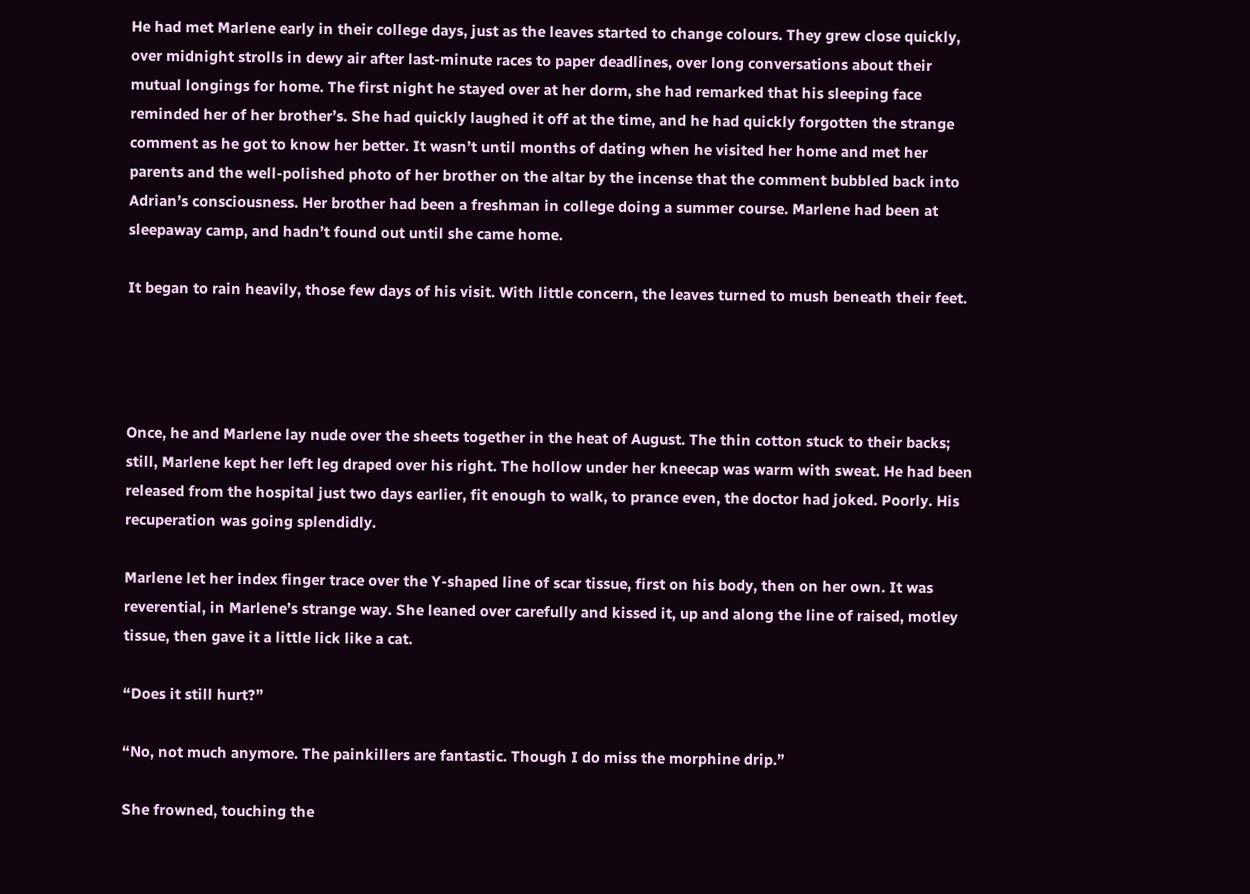He had met Marlene early in their college days, just as the leaves started to change colours. They grew close quickly, over midnight strolls in dewy air after last-minute races to paper deadlines, over long conversations about their mutual longings for home. The first night he stayed over at her dorm, she had remarked that his sleeping face reminded her of her brother’s. She had quickly laughed it off at the time, and he had quickly forgotten the strange comment as he got to know her better. It wasn’t until months of dating when he visited her home and met her parents and the well-polished photo of her brother on the altar by the incense that the comment bubbled back into Adrian’s consciousness. Her brother had been a freshman in college doing a summer course. Marlene had been at sleepaway camp, and hadn’t found out until she came home.

It began to rain heavily, those few days of his visit. With little concern, the leaves turned to mush beneath their feet.




Once, he and Marlene lay nude over the sheets together in the heat of August. The thin cotton stuck to their backs; still, Marlene kept her left leg draped over his right. The hollow under her kneecap was warm with sweat. He had been released from the hospital just two days earlier, fit enough to walk, to prance even, the doctor had joked. Poorly. His recuperation was going splendidly.

Marlene let her index finger trace over the Y-shaped line of scar tissue, first on his body, then on her own. It was reverential, in Marlene’s strange way. She leaned over carefully and kissed it, up and along the line of raised, motley tissue, then gave it a little lick like a cat.

“Does it still hurt?”

“No, not much anymore. The painkillers are fantastic. Though I do miss the morphine drip.”

She frowned, touching the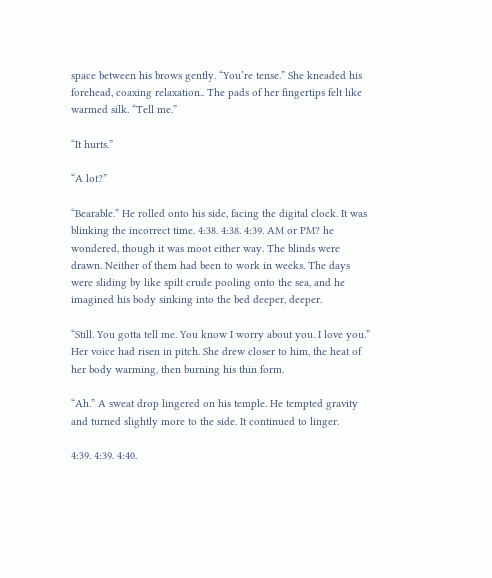space between his brows gently. “You’re tense.” She kneaded his forehead, coaxing relaxation.. The pads of her fingertips felt like warmed silk. “Tell me.”

“It hurts.”

“A lot?”

“Bearable.” He rolled onto his side, facing the digital clock. It was blinking the incorrect time. 4:38. 4:38. 4:39. AM or PM? he wondered, though it was moot either way. The blinds were drawn. Neither of them had been to work in weeks. The days were sliding by like spilt crude pooling onto the sea, and he imagined his body sinking into the bed deeper, deeper.

“Still. You gotta tell me. You know I worry about you. I love you.” Her voice had risen in pitch. She drew closer to him, the heat of her body warming, then burning his thin form.

“Ah.” A sweat drop lingered on his temple. He tempted gravity and turned slightly more to the side. It continued to linger.

4:39. 4:39. 4:40.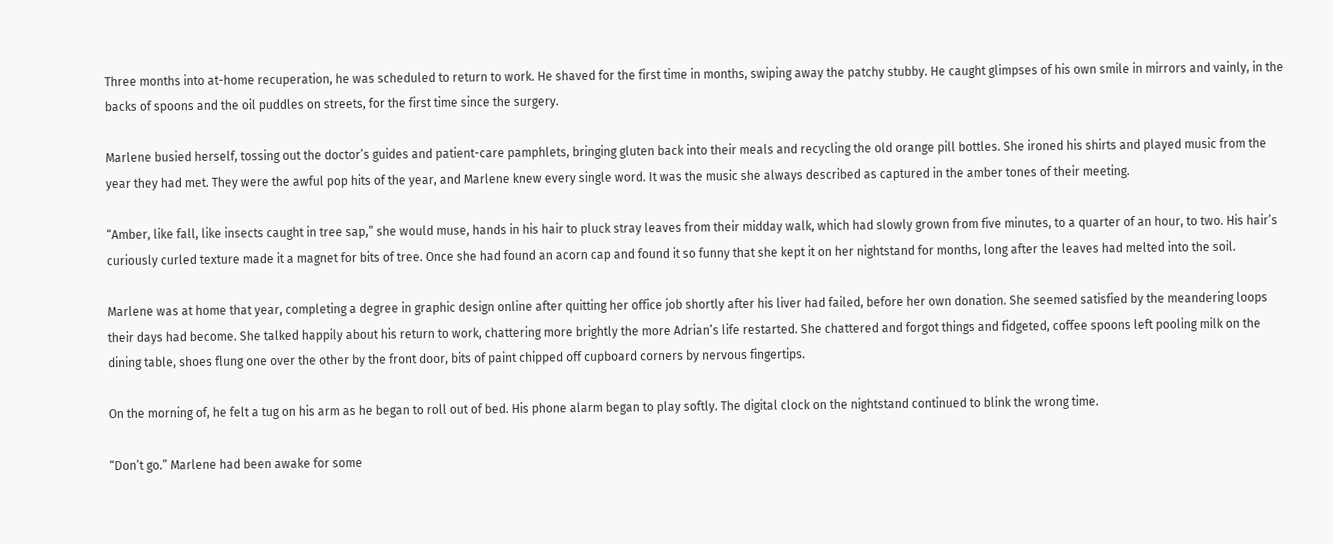Three months into at-home recuperation, he was scheduled to return to work. He shaved for the first time in months, swiping away the patchy stubby. He caught glimpses of his own smile in mirrors and vainly, in the backs of spoons and the oil puddles on streets, for the first time since the surgery.

Marlene busied herself, tossing out the doctor’s guides and patient-care pamphlets, bringing gluten back into their meals and recycling the old orange pill bottles. She ironed his shirts and played music from the year they had met. They were the awful pop hits of the year, and Marlene knew every single word. It was the music she always described as captured in the amber tones of their meeting.

“Amber, like fall, like insects caught in tree sap,” she would muse, hands in his hair to pluck stray leaves from their midday walk, which had slowly grown from five minutes, to a quarter of an hour, to two. His hair’s curiously curled texture made it a magnet for bits of tree. Once she had found an acorn cap and found it so funny that she kept it on her nightstand for months, long after the leaves had melted into the soil.

Marlene was at home that year, completing a degree in graphic design online after quitting her office job shortly after his liver had failed, before her own donation. She seemed satisfied by the meandering loops their days had become. She talked happily about his return to work, chattering more brightly the more Adrian’s life restarted. She chattered and forgot things and fidgeted, coffee spoons left pooling milk on the dining table, shoes flung one over the other by the front door, bits of paint chipped off cupboard corners by nervous fingertips.

On the morning of, he felt a tug on his arm as he began to roll out of bed. His phone alarm began to play softly. The digital clock on the nightstand continued to blink the wrong time.

“Don’t go.” Marlene had been awake for some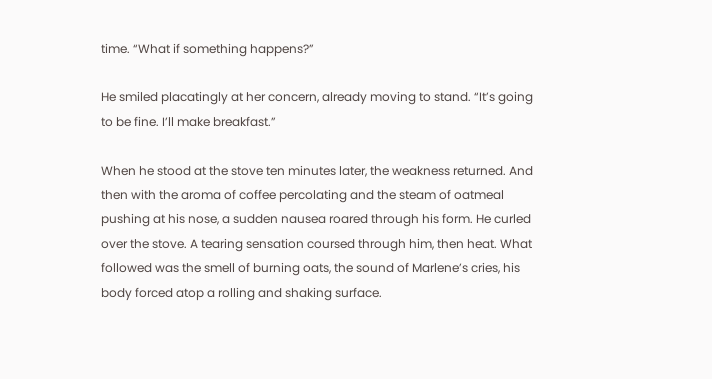time. “What if something happens?”

He smiled placatingly at her concern, already moving to stand. “It’s going to be fine. I’ll make breakfast.”

When he stood at the stove ten minutes later, the weakness returned. And then with the aroma of coffee percolating and the steam of oatmeal pushing at his nose, a sudden nausea roared through his form. He curled over the stove. A tearing sensation coursed through him, then heat. What followed was the smell of burning oats, the sound of Marlene’s cries, his body forced atop a rolling and shaking surface.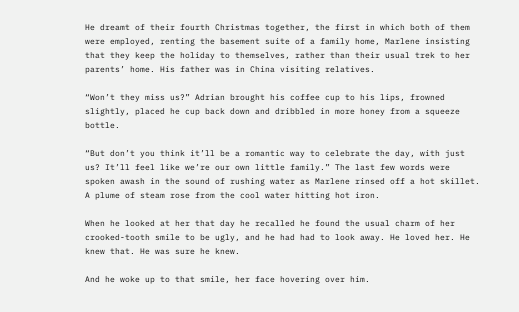He dreamt of their fourth Christmas together, the first in which both of them were employed, renting the basement suite of a family home, Marlene insisting that they keep the holiday to themselves, rather than their usual trek to her parents’ home. His father was in China visiting relatives.

“Won’t they miss us?” Adrian brought his coffee cup to his lips, frowned slightly, placed he cup back down and dribbled in more honey from a squeeze bottle.

“But don’t you think it’ll be a romantic way to celebrate the day, with just us? It’ll feel like we’re our own little family.” The last few words were spoken awash in the sound of rushing water as Marlene rinsed off a hot skillet. A plume of steam rose from the cool water hitting hot iron.

When he looked at her that day he recalled he found the usual charm of her crooked-tooth smile to be ugly, and he had had to look away. He loved her. He knew that. He was sure he knew.

And he woke up to that smile, her face hovering over him.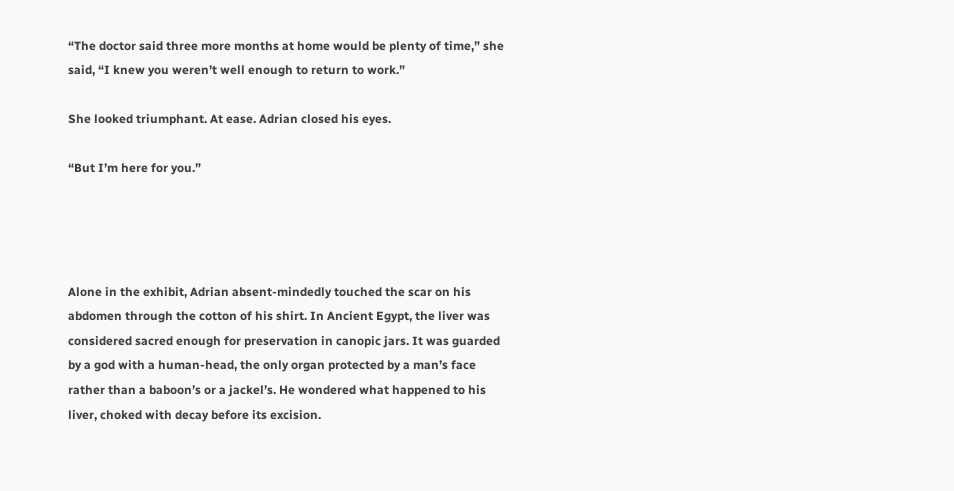“The doctor said three more months at home would be plenty of time,” she said, “I knew you weren’t well enough to return to work.”

She looked triumphant. At ease. Adrian closed his eyes.

“But I’m here for you.”




Alone in the exhibit, Adrian absent-mindedly touched the scar on his abdomen through the cotton of his shirt. In Ancient Egypt, the liver was considered sacred enough for preservation in canopic jars. It was guarded by a god with a human-head, the only organ protected by a man’s face rather than a baboon’s or a jackel’s. He wondered what happened to his liver, choked with decay before its excision.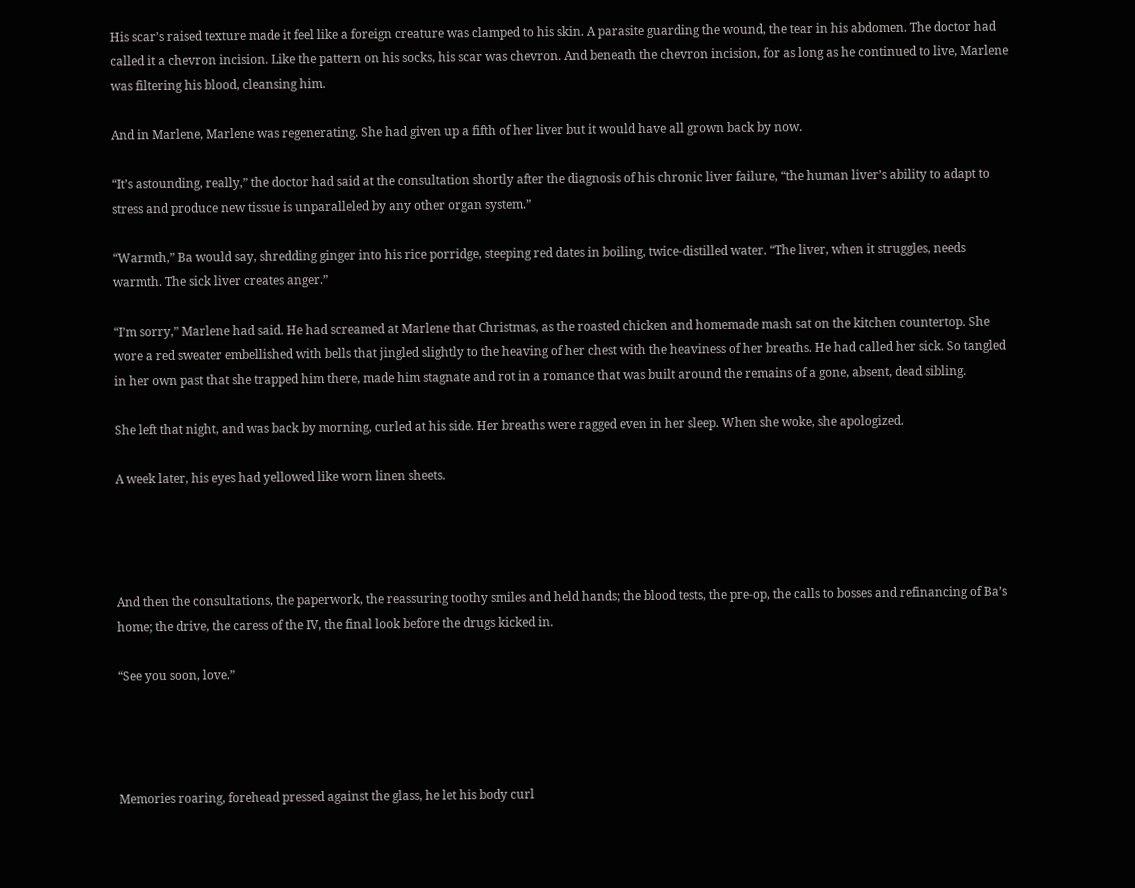His scar’s raised texture made it feel like a foreign creature was clamped to his skin. A parasite guarding the wound, the tear in his abdomen. The doctor had called it a chevron incision. Like the pattern on his socks, his scar was chevron. And beneath the chevron incision, for as long as he continued to live, Marlene was filtering his blood, cleansing him.

And in Marlene, Marlene was regenerating. She had given up a fifth of her liver but it would have all grown back by now.

“It’s astounding, really,” the doctor had said at the consultation shortly after the diagnosis of his chronic liver failure, “the human liver’s ability to adapt to stress and produce new tissue is unparalleled by any other organ system.”

“Warmth,” Ba would say, shredding ginger into his rice porridge, steeping red dates in boiling, twice-distilled water. “The liver, when it struggles, needs warmth. The sick liver creates anger.”

“I’m sorry,” Marlene had said. He had screamed at Marlene that Christmas, as the roasted chicken and homemade mash sat on the kitchen countertop. She wore a red sweater embellished with bells that jingled slightly to the heaving of her chest with the heaviness of her breaths. He had called her sick. So tangled in her own past that she trapped him there, made him stagnate and rot in a romance that was built around the remains of a gone, absent, dead sibling.

She left that night, and was back by morning, curled at his side. Her breaths were ragged even in her sleep. When she woke, she apologized.

A week later, his eyes had yellowed like worn linen sheets.




And then the consultations, the paperwork, the reassuring toothy smiles and held hands; the blood tests, the pre-op, the calls to bosses and refinancing of Ba’s home; the drive, the caress of the IV, the final look before the drugs kicked in.

“See you soon, love.”




Memories roaring, forehead pressed against the glass, he let his body curl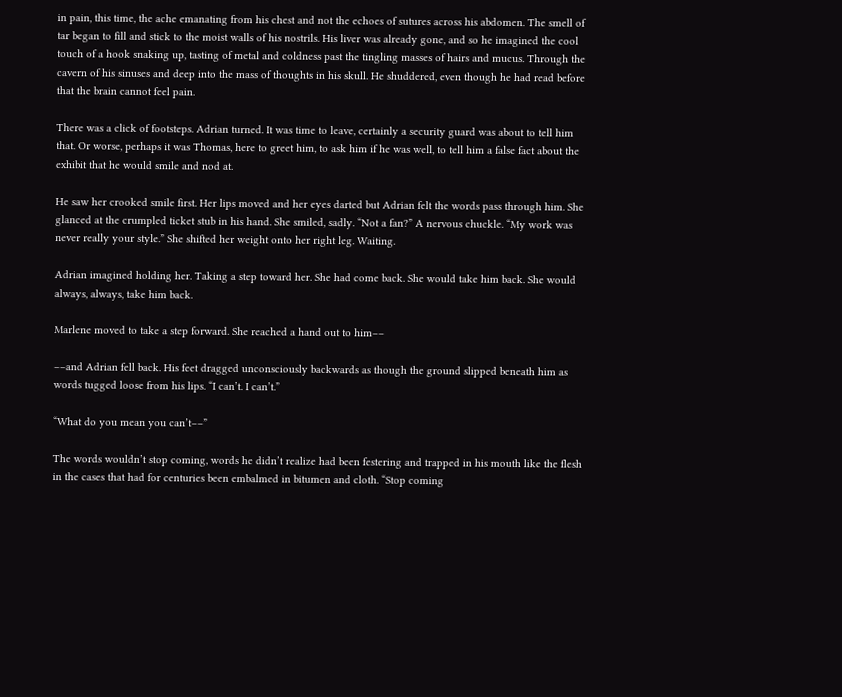in pain, this time, the ache emanating from his chest and not the echoes of sutures across his abdomen. The smell of tar began to fill and stick to the moist walls of his nostrils. His liver was already gone, and so he imagined the cool touch of a hook snaking up, tasting of metal and coldness past the tingling masses of hairs and mucus. Through the cavern of his sinuses and deep into the mass of thoughts in his skull. He shuddered, even though he had read before that the brain cannot feel pain.

There was a click of footsteps. Adrian turned. It was time to leave, certainly a security guard was about to tell him that. Or worse, perhaps it was Thomas, here to greet him, to ask him if he was well, to tell him a false fact about the exhibit that he would smile and nod at.

He saw her crooked smile first. Her lips moved and her eyes darted but Adrian felt the words pass through him. She glanced at the crumpled ticket stub in his hand. She smiled, sadly. “Not a fan?” A nervous chuckle. “My work was never really your style.” She shifted her weight onto her right leg. Waiting.

Adrian imagined holding her. Taking a step toward her. She had come back. She would take him back. She would always, always, take him back.

Marlene moved to take a step forward. She reached a hand out to him––

––and Adrian fell back. His feet dragged unconsciously backwards as though the ground slipped beneath him as words tugged loose from his lips. “I can’t. I can’t.”

“What do you mean you can’t––”

The words wouldn’t stop coming, words he didn’t realize had been festering and trapped in his mouth like the flesh in the cases that had for centuries been embalmed in bitumen and cloth. “Stop coming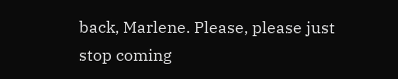back, Marlene. Please, please just stop coming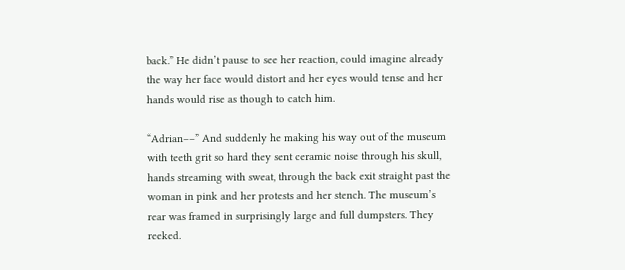back.” He didn’t pause to see her reaction, could imagine already the way her face would distort and her eyes would tense and her hands would rise as though to catch him.

“Adrian––” And suddenly he making his way out of the museum with teeth grit so hard they sent ceramic noise through his skull, hands streaming with sweat, through the back exit straight past the woman in pink and her protests and her stench. The museum’s rear was framed in surprisingly large and full dumpsters. They reeked.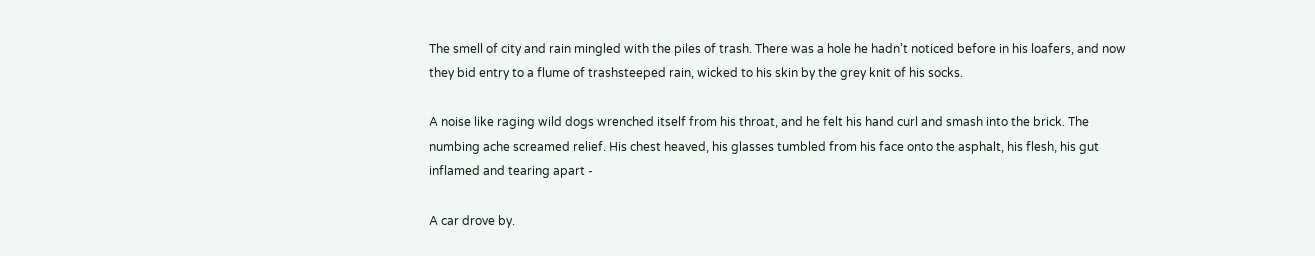The smell of city and rain mingled with the piles of trash. There was a hole he hadn’t noticed before in his loafers, and now they bid entry to a flume of trashsteeped rain, wicked to his skin by the grey knit of his socks.

A noise like raging wild dogs wrenched itself from his throat, and he felt his hand curl and smash into the brick. The numbing ache screamed relief. His chest heaved, his glasses tumbled from his face onto the asphalt, his flesh, his gut inflamed and tearing apart -

A car drove by.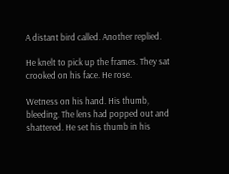A distant bird called. Another replied.

He knelt to pick up the frames. They sat crooked on his face. He rose.

Wetness on his hand. His thumb, bleeding. The lens had popped out and shattered. He set his thumb in his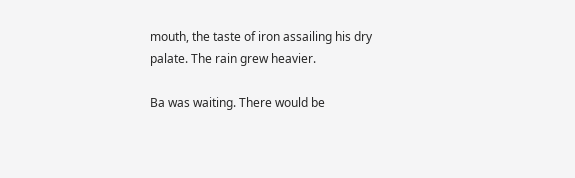mouth, the taste of iron assailing his dry palate. The rain grew heavier.

Ba was waiting. There would be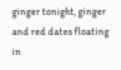ginger tonight, ginger and red dates floating in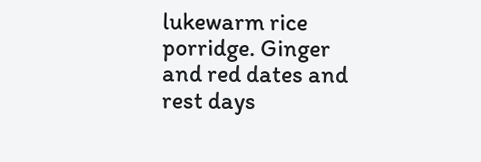lukewarm rice porridge. Ginger and red dates and rest days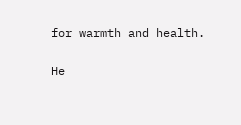for warmth and health.

He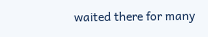waited there for many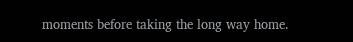moments before taking the long way home.